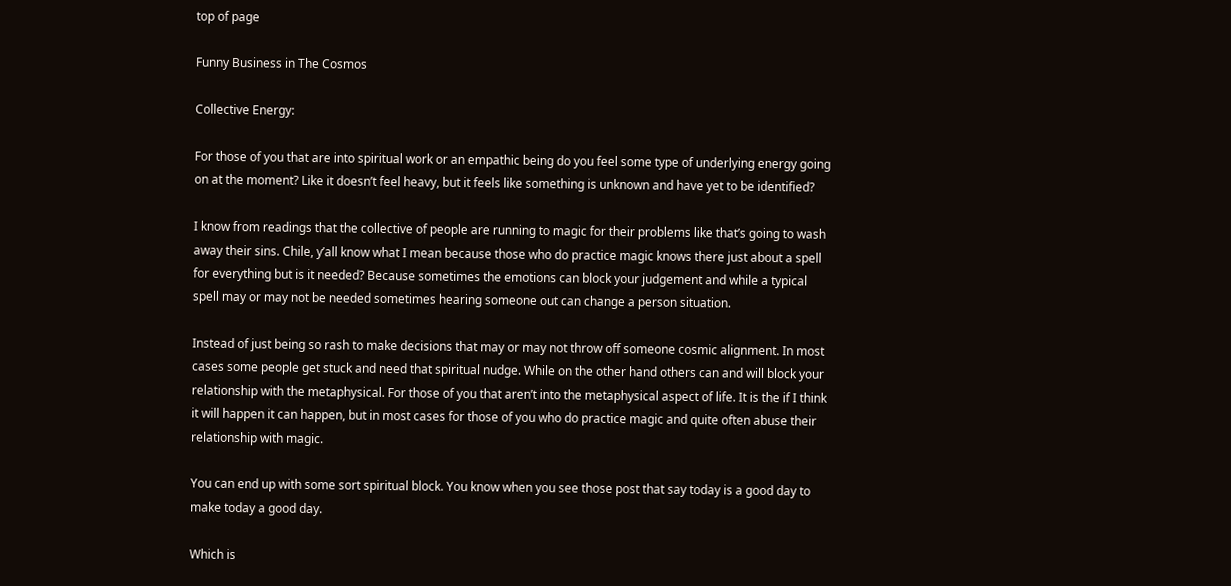top of page

Funny Business in The Cosmos

Collective Energy:

For those of you that are into spiritual work or an empathic being do you feel some type of underlying energy going on at the moment? Like it doesn’t feel heavy, but it feels like something is unknown and have yet to be identified?

I know from readings that the collective of people are running to magic for their problems like that’s going to wash away their sins. Chile, y’all know what I mean because those who do practice magic knows there just about a spell for everything but is it needed? Because sometimes the emotions can block your judgement and while a typical spell may or may not be needed sometimes hearing someone out can change a person situation.

Instead of just being so rash to make decisions that may or may not throw off someone cosmic alignment. In most cases some people get stuck and need that spiritual nudge. While on the other hand others can and will block your relationship with the metaphysical. For those of you that aren’t into the metaphysical aspect of life. It is the if I think it will happen it can happen, but in most cases for those of you who do practice magic and quite often abuse their relationship with magic.

You can end up with some sort spiritual block. You know when you see those post that say today is a good day to make today a good day.

Which is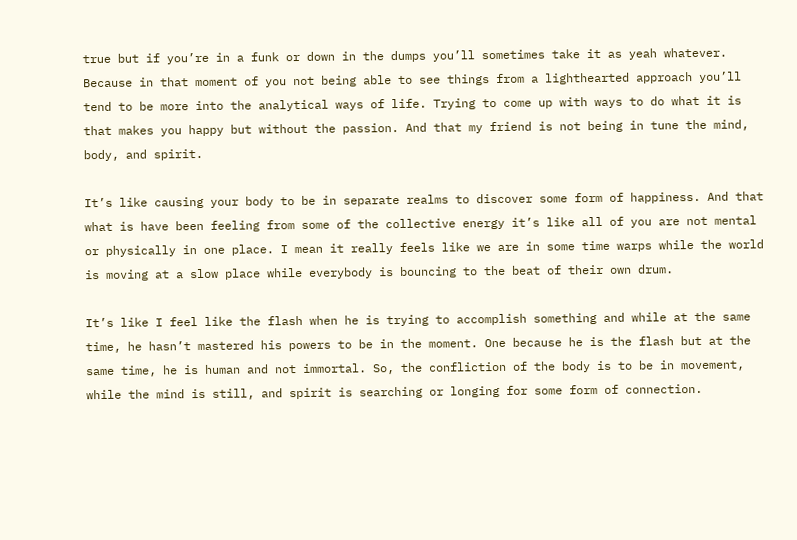true but if you’re in a funk or down in the dumps you’ll sometimes take it as yeah whatever. Because in that moment of you not being able to see things from a lighthearted approach you’ll tend to be more into the analytical ways of life. Trying to come up with ways to do what it is that makes you happy but without the passion. And that my friend is not being in tune the mind, body, and spirit.

It’s like causing your body to be in separate realms to discover some form of happiness. And that what is have been feeling from some of the collective energy it’s like all of you are not mental or physically in one place. I mean it really feels like we are in some time warps while the world is moving at a slow place while everybody is bouncing to the beat of their own drum.

It’s like I feel like the flash when he is trying to accomplish something and while at the same time, he hasn’t mastered his powers to be in the moment. One because he is the flash but at the same time, he is human and not immortal. So, the confliction of the body is to be in movement, while the mind is still, and spirit is searching or longing for some form of connection.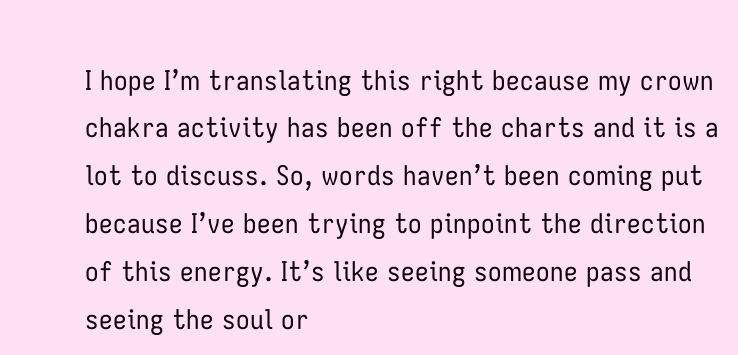I hope I’m translating this right because my crown chakra activity has been off the charts and it is a lot to discuss. So, words haven’t been coming put because I’ve been trying to pinpoint the direction of this energy. It’s like seeing someone pass and seeing the soul or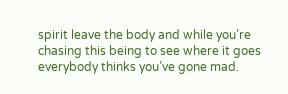spirit leave the body and while you’re chasing this being to see where it goes everybody thinks you’ve gone mad.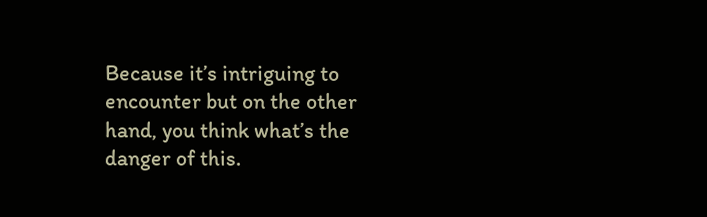Because it’s intriguing to encounter but on the other hand, you think what’s the danger of this.